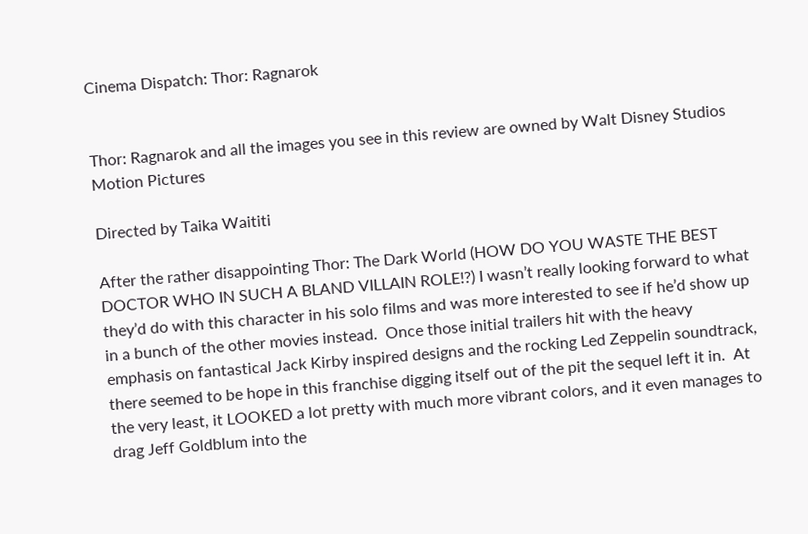Cinema Dispatch: Thor: Ragnarok


Thor: Ragnarok and all the images you see in this review are owned by Walt Disney Studios Motion Pictures

Directed by Taika Waititi

After the rather disappointing Thor: The Dark World (HOW DO YOU WASTE THE BEST DOCTOR WHO IN SUCH A BLAND VILLAIN ROLE!?) I wasn’t really looking forward to what they’d do with this character in his solo films and was more interested to see if he’d show up in a bunch of the other movies instead.  Once those initial trailers hit with the heavy emphasis on fantastical Jack Kirby inspired designs and the rocking Led Zeppelin soundtrack, there seemed to be hope in this franchise digging itself out of the pit the sequel left it in.  At the very least, it LOOKED a lot pretty with much more vibrant colors, and it even manages to drag Jeff Goldblum into the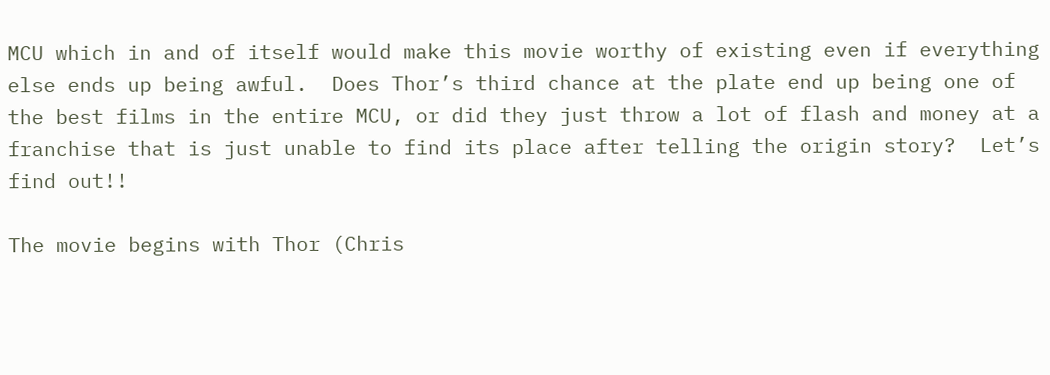MCU which in and of itself would make this movie worthy of existing even if everything else ends up being awful.  Does Thor’s third chance at the plate end up being one of the best films in the entire MCU, or did they just throw a lot of flash and money at a franchise that is just unable to find its place after telling the origin story?  Let’s find out!!

The movie begins with Thor (Chris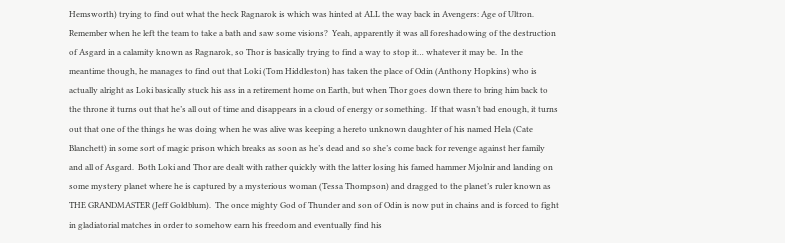Hemsworth) trying to find out what the heck Ragnarok is which was hinted at ALL the way back in Avengers: Age of Ultron.  Remember when he left the team to take a bath and saw some visions?  Yeah, apparently it was all foreshadowing of the destruction of Asgard in a calamity known as Ragnarok, so Thor is basically trying to find a way to stop it… whatever it may be.  In the meantime though, he manages to find out that Loki (Tom Hiddleston) has taken the place of Odin (Anthony Hopkins) who is actually alright as Loki basically stuck his ass in a retirement home on Earth, but when Thor goes down there to bring him back to the throne it turns out that he’s all out of time and disappears in a cloud of energy or something.  If that wasn’t bad enough, it turns out that one of the things he was doing when he was alive was keeping a hereto unknown daughter of his named Hela (Cate Blanchett) in some sort of magic prison which breaks as soon as he’s dead and so she’s come back for revenge against her family and all of Asgard.  Both Loki and Thor are dealt with rather quickly with the latter losing his famed hammer Mjolnir and landing on some mystery planet where he is captured by a mysterious woman (Tessa Thompson) and dragged to the planet’s ruler known as THE GRANDMASTER (Jeff Goldblum).  The once mighty God of Thunder and son of Odin is now put in chains and is forced to fight in gladiatorial matches in order to somehow earn his freedom and eventually find his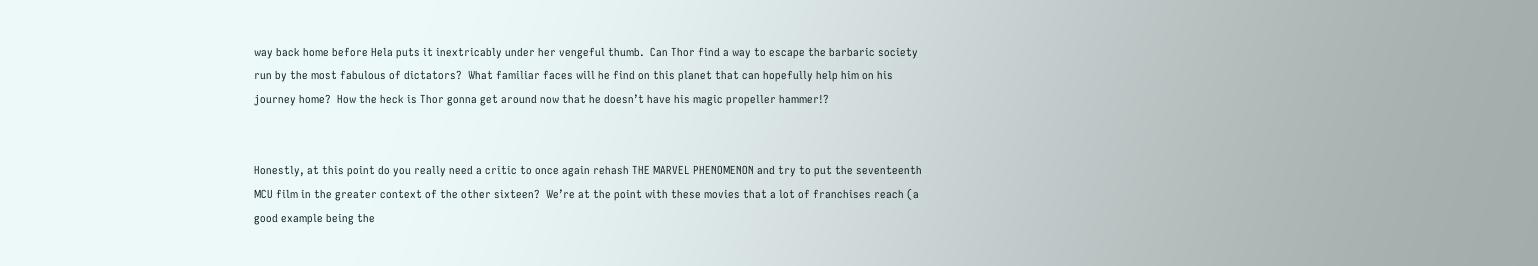way back home before Hela puts it inextricably under her vengeful thumb.  Can Thor find a way to escape the barbaric society run by the most fabulous of dictators?  What familiar faces will he find on this planet that can hopefully help him on his journey home?  How the heck is Thor gonna get around now that he doesn’t have his magic propeller hammer!?


Honestly, at this point do you really need a critic to once again rehash THE MARVEL PHENOMENON and try to put the seventeenth MCU film in the greater context of the other sixteen?  We’re at the point with these movies that a lot of franchises reach (a good example being the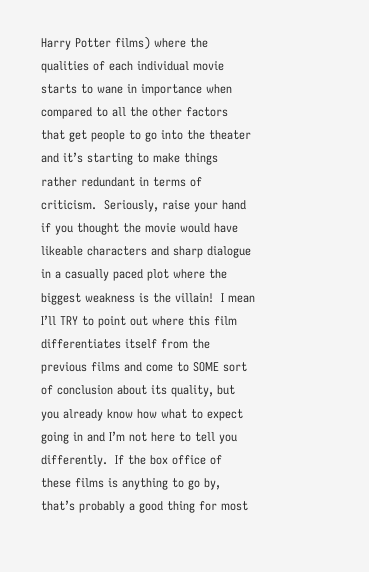Harry Potter films) where the qualities of each individual movie starts to wane in importance when compared to all the other factors that get people to go into the theater and it’s starting to make things rather redundant in terms of criticism.  Seriously, raise your hand if you thought the movie would have likeable characters and sharp dialogue in a casually paced plot where the biggest weakness is the villain!  I mean I’ll TRY to point out where this film differentiates itself from the previous films and come to SOME sort of conclusion about its quality, but you already know how what to expect going in and I’m not here to tell you differently.  If the box office of these films is anything to go by, that’s probably a good thing for most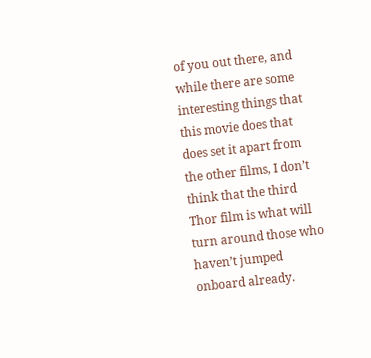of you out there, and while there are some interesting things that this movie does that does set it apart from the other films, I don’t think that the third Thor film is what will turn around those who haven’t jumped onboard already.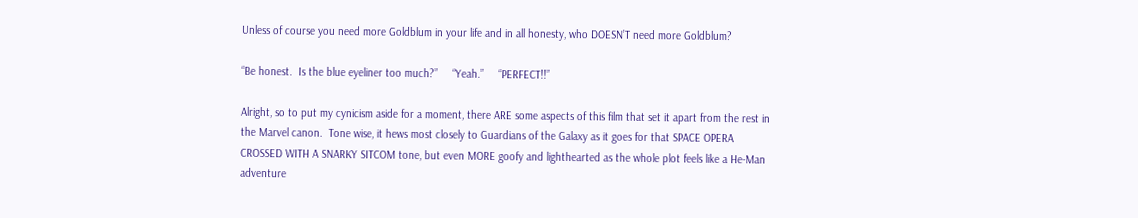Unless of course you need more Goldblum in your life and in all honesty, who DOESN’T need more Goldblum?

“Be honest.  Is the blue eyeliner too much?”     “Yeah.”     “PERFECT!!”

Alright, so to put my cynicism aside for a moment, there ARE some aspects of this film that set it apart from the rest in the Marvel canon.  Tone wise, it hews most closely to Guardians of the Galaxy as it goes for that SPACE OPERA CROSSED WITH A SNARKY SITCOM tone, but even MORE goofy and lighthearted as the whole plot feels like a He-Man adventure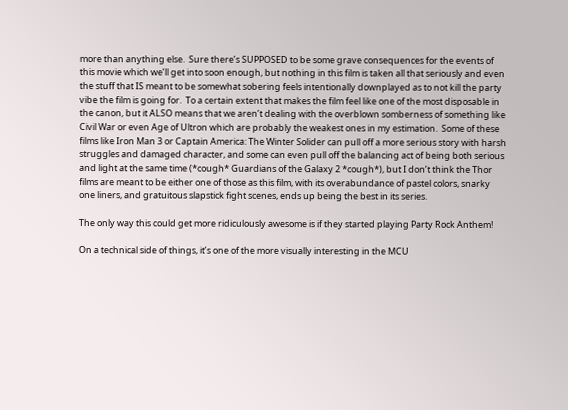more than anything else.  Sure there’s SUPPOSED to be some grave consequences for the events of this movie which we’ll get into soon enough, but nothing in this film is taken all that seriously and even the stuff that IS meant to be somewhat sobering feels intentionally downplayed as to not kill the party vibe the film is going for.  To a certain extent that makes the film feel like one of the most disposable in the canon, but it ALSO means that we aren’t dealing with the overblown somberness of something like Civil War or even Age of Ultron which are probably the weakest ones in my estimation.  Some of these films like Iron Man 3 or Captain America: The Winter Solider can pull off a more serious story with harsh struggles and damaged character, and some can even pull off the balancing act of being both serious and light at the same time (*cough* Guardians of the Galaxy 2 *cough*), but I don’t think the Thor films are meant to be either one of those as this film, with its overabundance of pastel colors, snarky one liners, and gratuitous slapstick fight scenes, ends up being the best in its series.

The only way this could get more ridiculously awesome is if they started playing Party Rock Anthem!

On a technical side of things, it’s one of the more visually interesting in the MCU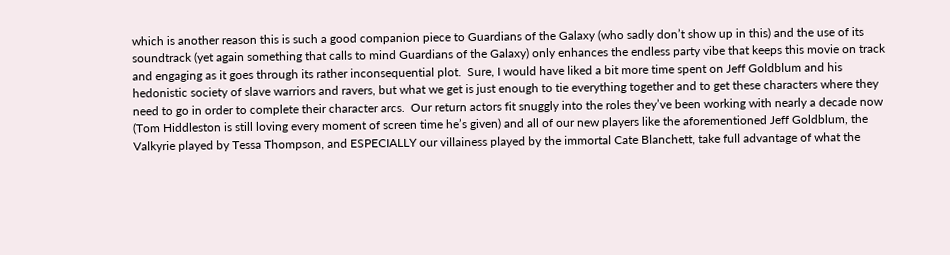which is another reason this is such a good companion piece to Guardians of the Galaxy (who sadly don’t show up in this) and the use of its soundtrack (yet again something that calls to mind Guardians of the Galaxy) only enhances the endless party vibe that keeps this movie on track and engaging as it goes through its rather inconsequential plot.  Sure, I would have liked a bit more time spent on Jeff Goldblum and his hedonistic society of slave warriors and ravers, but what we get is just enough to tie everything together and to get these characters where they need to go in order to complete their character arcs.  Our return actors fit snuggly into the roles they’ve been working with nearly a decade now (Tom Hiddleston is still loving every moment of screen time he’s given) and all of our new players like the aforementioned Jeff Goldblum, the Valkyrie played by Tessa Thompson, and ESPECIALLY our villainess played by the immortal Cate Blanchett, take full advantage of what the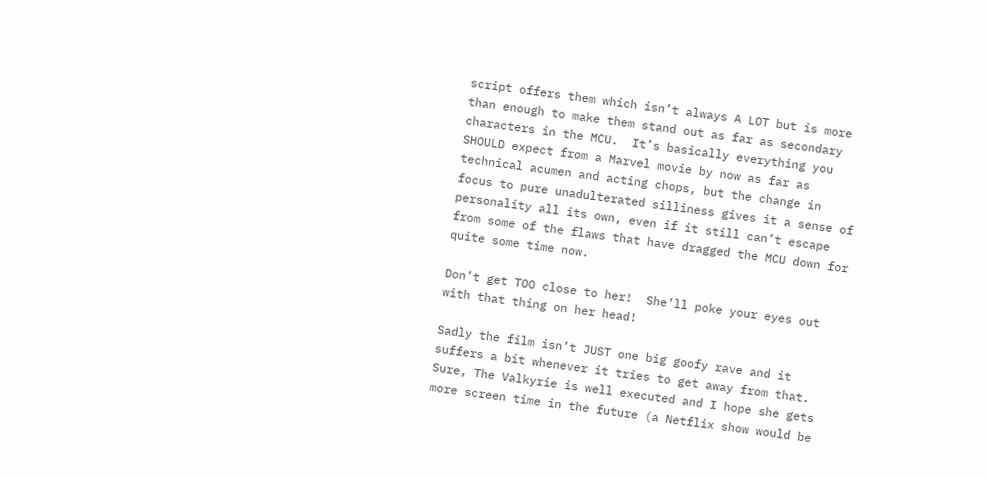script offers them which isn’t always A LOT but is more than enough to make them stand out as far as secondary characters in the MCU.  It’s basically everything you SHOULD expect from a Marvel movie by now as far as technical acumen and acting chops, but the change in focus to pure unadulterated silliness gives it a sense of personality all its own, even if it still can’t escape from some of the flaws that have dragged the MCU down for quite some time now.

Don’t get TOO close to her!  She’ll poke your eyes out with that thing on her head!

Sadly the film isn’t JUST one big goofy rave and it suffers a bit whenever it tries to get away from that.  Sure, The Valkyrie is well executed and I hope she gets more screen time in the future (a Netflix show would be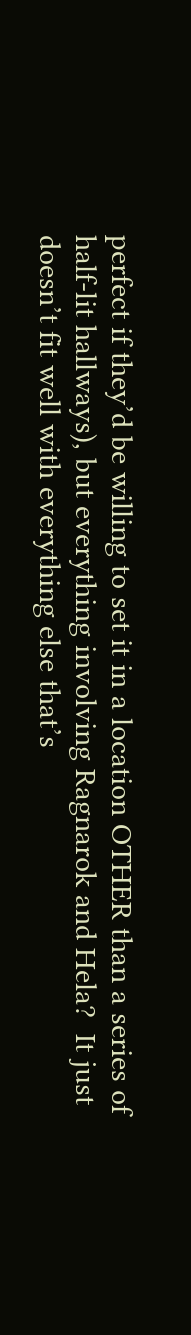perfect if they’d be willing to set it in a location OTHER than a series of half-lit hallways), but everything involving Ragnarok and Hela?  It just doesn’t fit well with everything else that’s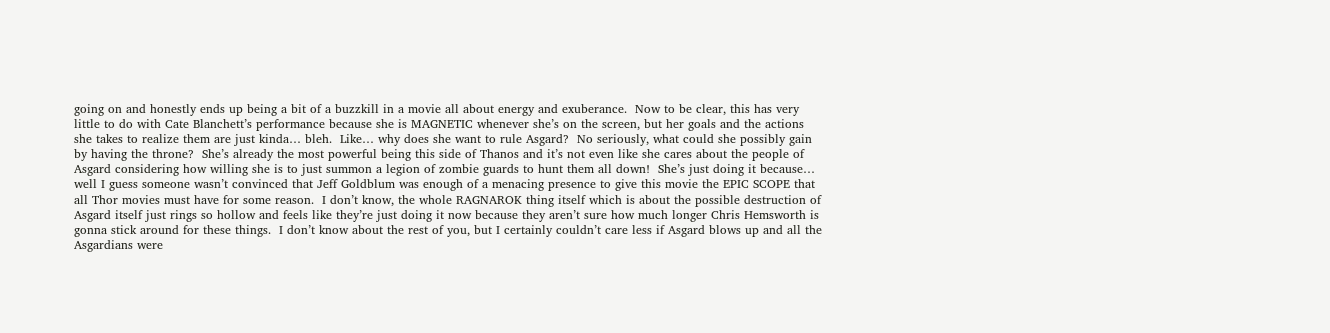going on and honestly ends up being a bit of a buzzkill in a movie all about energy and exuberance.  Now to be clear, this has very little to do with Cate Blanchett’s performance because she is MAGNETIC whenever she’s on the screen, but her goals and the actions she takes to realize them are just kinda… bleh.  Like… why does she want to rule Asgard?  No seriously, what could she possibly gain by having the throne?  She’s already the most powerful being this side of Thanos and it’s not even like she cares about the people of Asgard considering how willing she is to just summon a legion of zombie guards to hunt them all down!  She’s just doing it because… well I guess someone wasn’t convinced that Jeff Goldblum was enough of a menacing presence to give this movie the EPIC SCOPE that all Thor movies must have for some reason.  I don’t know, the whole RAGNAROK thing itself which is about the possible destruction of Asgard itself just rings so hollow and feels like they’re just doing it now because they aren’t sure how much longer Chris Hemsworth is gonna stick around for these things.  I don’t know about the rest of you, but I certainly couldn’t care less if Asgard blows up and all the Asgardians were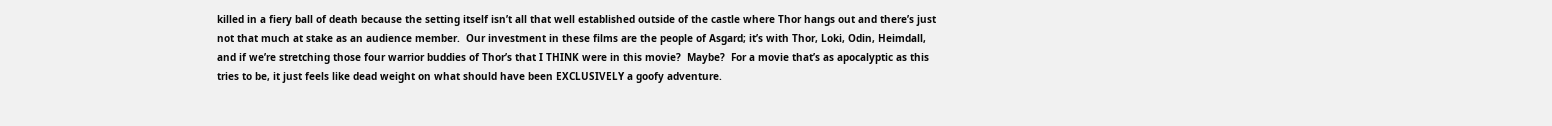killed in a fiery ball of death because the setting itself isn’t all that well established outside of the castle where Thor hangs out and there’s just not that much at stake as an audience member.  Our investment in these films are the people of Asgard; it’s with Thor, Loki, Odin, Heimdall, and if we’re stretching those four warrior buddies of Thor’s that I THINK were in this movie?  Maybe?  For a movie that’s as apocalyptic as this tries to be, it just feels like dead weight on what should have been EXCLUSIVELY a goofy adventure.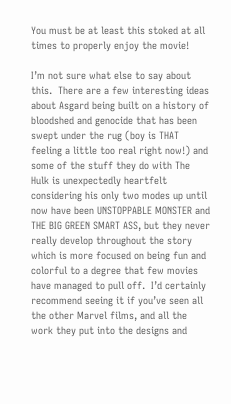You must be at least this stoked at all times to properly enjoy the movie!

I’m not sure what else to say about this.  There are a few interesting ideas about Asgard being built on a history of bloodshed and genocide that has been swept under the rug (boy is THAT feeling a little too real right now!) and some of the stuff they do with The Hulk is unexpectedly heartfelt considering his only two modes up until now have been UNSTOPPABLE MONSTER and THE BIG GREEN SMART ASS, but they never really develop throughout the story which is more focused on being fun and colorful to a degree that few movies have managed to pull off.  I’d certainly recommend seeing it if you’ve seen all the other Marvel films, and all the work they put into the designs and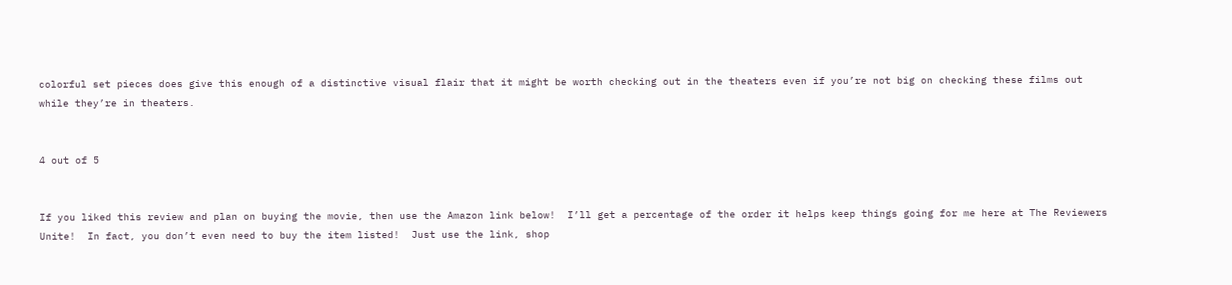colorful set pieces does give this enough of a distinctive visual flair that it might be worth checking out in the theaters even if you’re not big on checking these films out while they’re in theaters.


4 out of 5


If you liked this review and plan on buying the movie, then use the Amazon link below!  I’ll get a percentage of the order it helps keep things going for me here at The Reviewers Unite!  In fact, you don’t even need to buy the item listed!  Just use the link, shop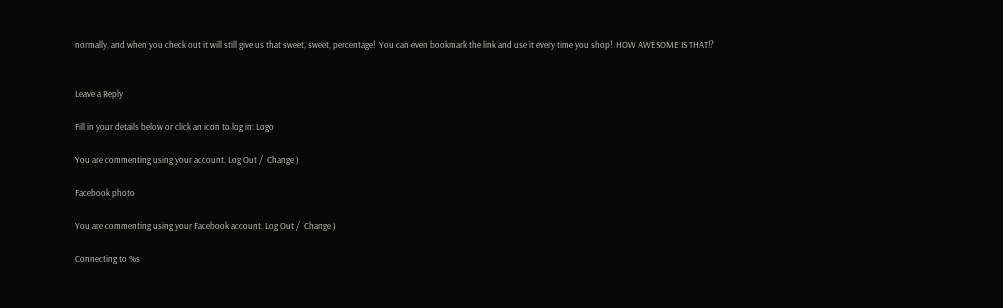normally, and when you check out it will still give us that sweet, sweet, percentage!  You can even bookmark the link and use it every time you shop!  HOW AWESOME IS THAT!?


Leave a Reply

Fill in your details below or click an icon to log in: Logo

You are commenting using your account. Log Out /  Change )

Facebook photo

You are commenting using your Facebook account. Log Out /  Change )

Connecting to %s